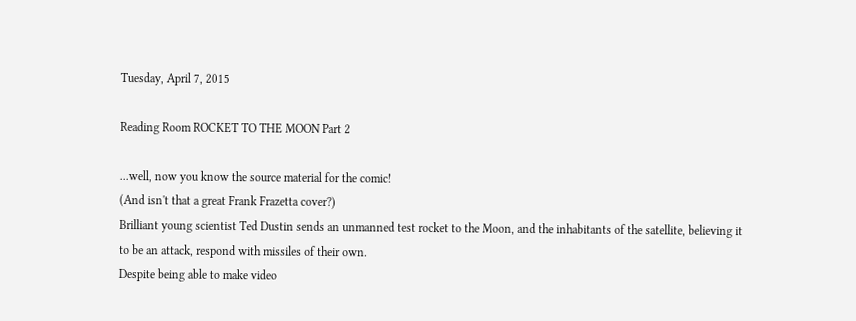Tuesday, April 7, 2015

Reading Room ROCKET TO THE MOON Part 2

...well, now you know the source material for the comic!
(And isn't that a great Frank Frazetta cover?)
Brilliant young scientist Ted Dustin sends an unmanned test rocket to the Moon, and the inhabitants of the satellite, believing it to be an attack, respond with missiles of their own.
Despite being able to make video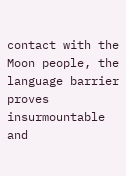contact with the Moon people, the language barrier proves insurmountable and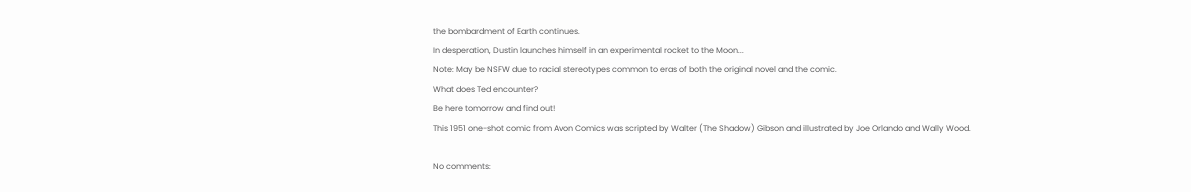the bombardment of Earth continues.
In desperation, Dustin launches himself in an experimental rocket to the Moon...
Note: May be NSFW due to racial stereotypes common to eras of both the original novel and the comic.
What does Ted encounter?
Be here tomorrow and find out!
This 1951 one-shot comic from Avon Comics was scripted by Walter (The Shadow) Gibson and illustrated by Joe Orlando and Wally Wood.

No comments: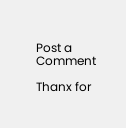Post a Comment

Thanx for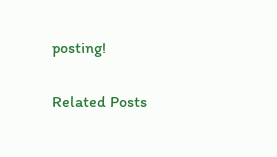posting!

Related Posts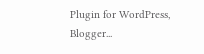Plugin for WordPress, Blogger...